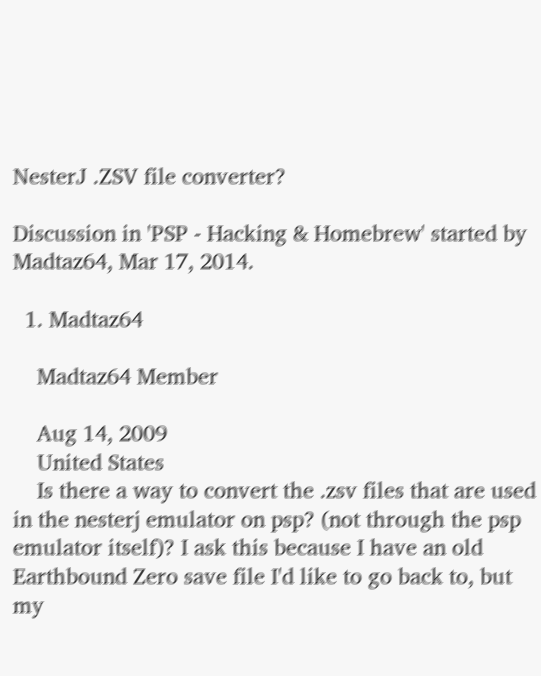NesterJ .ZSV file converter?

Discussion in 'PSP - Hacking & Homebrew' started by Madtaz64, Mar 17, 2014.

  1. Madtaz64

    Madtaz64 Member

    Aug 14, 2009
    United States
    Is there a way to convert the .zsv files that are used in the nesterj emulator on psp? (not through the psp emulator itself)? I ask this because I have an old Earthbound Zero save file I'd like to go back to, but my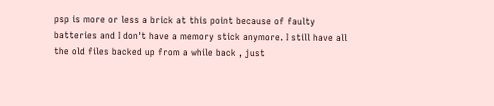psp is more or less a brick at this point because of faulty batteries and I don't have a memory stick anymore. I still have all the old files backed up from a while back , just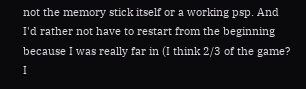not the memory stick itself or a working psp. And I'd rather not have to restart from the beginning because I was really far in (I think 2/3 of the game? I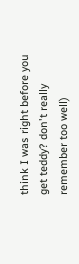think I was right before you get teddy? don't really remember too well)